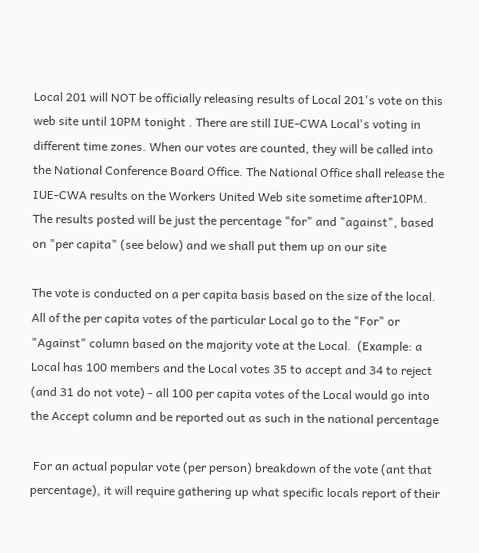Local 201 will NOT be officially releasing results of Local 201's vote on this web site until 10PM tonight . There are still IUE-CWA Local's voting in different time zones. When our votes are counted, they will be called into the National Conference Board Office. The National Office shall release the IUE-CWA results on the Workers United Web site sometime after10PM. The results posted will be just the percentage "for" and "against", based on "per capita" (see below) and we shall put them up on our site

The vote is conducted on a per capita basis based on the size of the local. All of the per capita votes of the particular Local go to the "For" or "Against" column based on the majority vote at the Local.  (Example: a Local has 100 members and the Local votes 35 to accept and 34 to reject (and 31 do not vote) - all 100 per capita votes of the Local would go into the Accept column and be reported out as such in the national percentage

 For an actual popular vote (per person) breakdown of the vote (ant that percentage), it will require gathering up what specific locals report of their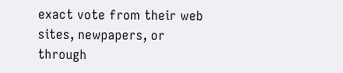exact vote from their web sites, newpapers, or through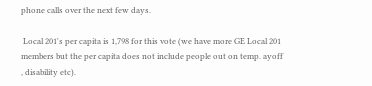phone calls over the next few days.

 Local 201's per capita is 1,798 for this vote (we have more GE Local 201 members but the per capita does not include people out on temp. ayoff , disability etc).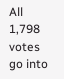All 1,798 votes go into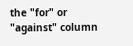the "for" or "against" column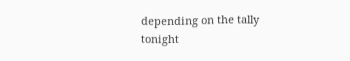depending on the tally tonight